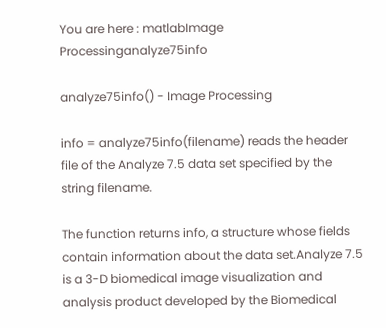You are here : matlabImage Processinganalyze75info

analyze75info() - Image Processing

info = analyze75info(filename) reads the header file of the Analyze 7.5 data set specified by the string filename.

The function returns info, a structure whose fields contain information about the data set.Analyze 7.5 is a 3-D biomedical image visualization and analysis product developed by the Biomedical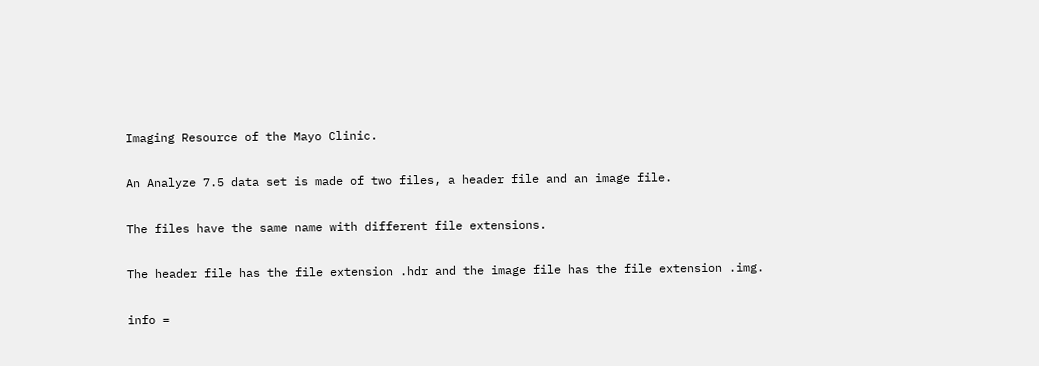Imaging Resource of the Mayo Clinic.

An Analyze 7.5 data set is made of two files, a header file and an image file.

The files have the same name with different file extensions.

The header file has the file extension .hdr and the image file has the file extension .img.

info =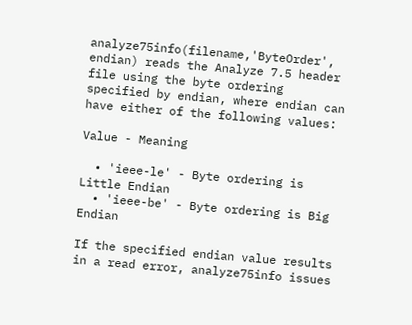analyze75info(filename,'ByteOrder', endian) reads the Analyze 7.5 header file using the byte ordering specified by endian, where endian can have either of the following values:

Value - Meaning

  • 'ieee-le' - Byte ordering is Little Endian
  • 'ieee-be' - Byte ordering is Big Endian

If the specified endian value results in a read error, analyze75info issues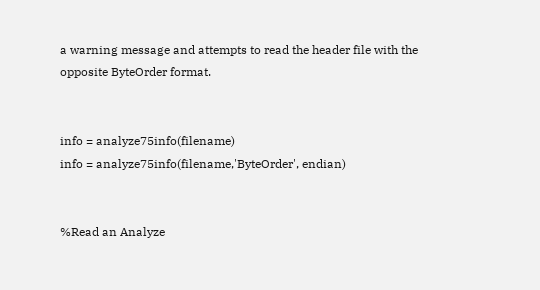a warning message and attempts to read the header file with the opposite ByteOrder format.


info = analyze75info(filename)
info = analyze75info(filename,'ByteOrder', endian)


%Read an Analyze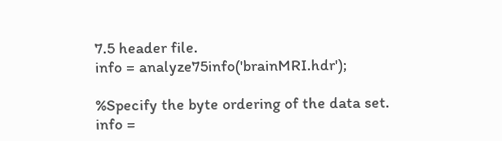7.5 header file.
info = analyze75info('brainMRI.hdr');

%Specify the byte ordering of the data set.
info =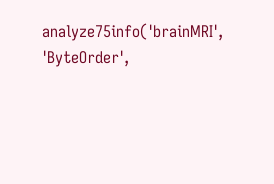analyze75info('brainMRI', 'ByteOrder',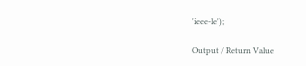'ieee-le');

Output / Return Value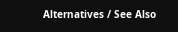Alternatives / See Also